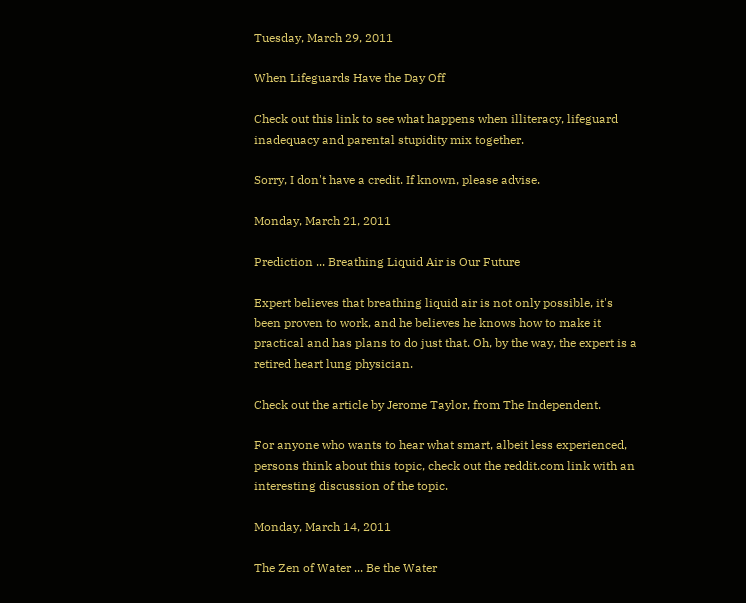Tuesday, March 29, 2011

When Lifeguards Have the Day Off

Check out this link to see what happens when illiteracy, lifeguard inadequacy and parental stupidity mix together.

Sorry, I don't have a credit. If known, please advise.

Monday, March 21, 2011

Prediction ... Breathing Liquid Air is Our Future

Expert believes that breathing liquid air is not only possible, it's been proven to work, and he believes he knows how to make it practical and has plans to do just that. Oh, by the way, the expert is a retired heart lung physician.

Check out the article by Jerome Taylor, from The Independent.

For anyone who wants to hear what smart, albeit less experienced, persons think about this topic, check out the reddit.com link with an interesting discussion of the topic.

Monday, March 14, 2011

The Zen of Water ... Be the Water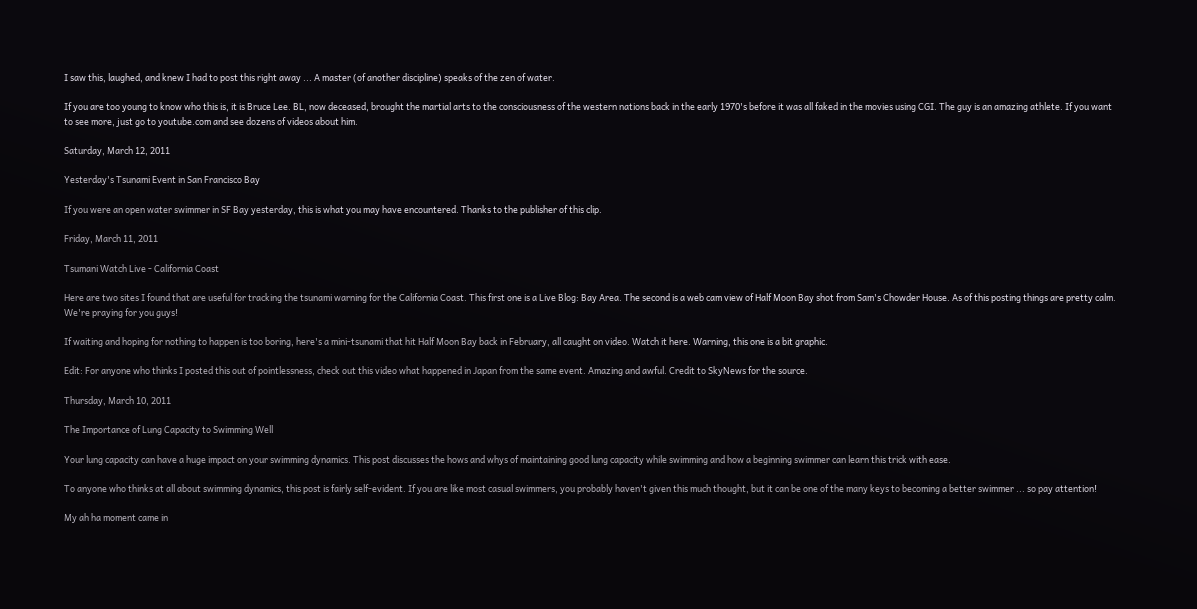I saw this, laughed, and knew I had to post this right away ... A master (of another discipline) speaks of the zen of water.

If you are too young to know who this is, it is Bruce Lee. BL, now deceased, brought the martial arts to the consciousness of the western nations back in the early 1970's before it was all faked in the movies using CGI. The guy is an amazing athlete. If you want to see more, just go to youtube.com and see dozens of videos about him.

Saturday, March 12, 2011

Yesterday's Tsunami Event in San Francisco Bay

If you were an open water swimmer in SF Bay yesterday, this is what you may have encountered. Thanks to the publisher of this clip.

Friday, March 11, 2011

Tsumani Watch Live - California Coast

Here are two sites I found that are useful for tracking the tsunami warning for the California Coast. This first one is a Live Blog: Bay Area. The second is a web cam view of Half Moon Bay shot from Sam's Chowder House. As of this posting things are pretty calm. We're praying for you guys!

If waiting and hoping for nothing to happen is too boring, here's a mini-tsunami that hit Half Moon Bay back in February, all caught on video. Watch it here. Warning, this one is a bit graphic.

Edit: For anyone who thinks I posted this out of pointlessness, check out this video what happened in Japan from the same event. Amazing and awful. Credit to SkyNews for the source.

Thursday, March 10, 2011

The Importance of Lung Capacity to Swimming Well

Your lung capacity can have a huge impact on your swimming dynamics. This post discusses the hows and whys of maintaining good lung capacity while swimming and how a beginning swimmer can learn this trick with ease.

To anyone who thinks at all about swimming dynamics, this post is fairly self-evident. If you are like most casual swimmers, you probably haven't given this much thought, but it can be one of the many keys to becoming a better swimmer ... so pay attention!

My ah ha moment came in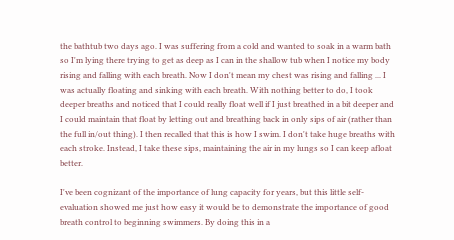the bathtub two days ago. I was suffering from a cold and wanted to soak in a warm bath so I'm lying there trying to get as deep as I can in the shallow tub when I notice my body rising and falling with each breath. Now I don't mean my chest was rising and falling ... I was actually floating and sinking with each breath. With nothing better to do, I took deeper breaths and noticed that I could really float well if I just breathed in a bit deeper and I could maintain that float by letting out and breathing back in only sips of air (rather than the full in/out thing). I then recalled that this is how I swim. I don't take huge breaths with each stroke. Instead, I take these sips, maintaining the air in my lungs so I can keep afloat better.

I've been cognizant of the importance of lung capacity for years, but this little self-evaluation showed me just how easy it would be to demonstrate the importance of good breath control to beginning swimmers. By doing this in a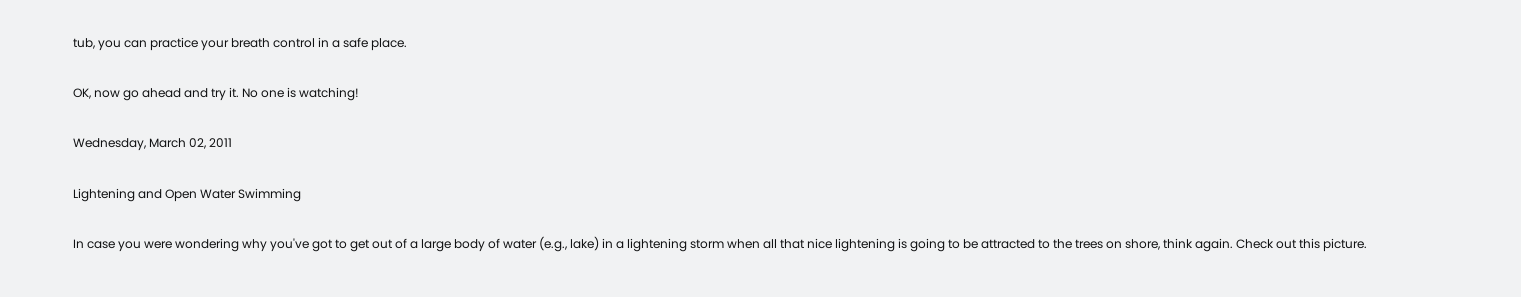tub, you can practice your breath control in a safe place.

OK, now go ahead and try it. No one is watching!

Wednesday, March 02, 2011

Lightening and Open Water Swimming

In case you were wondering why you've got to get out of a large body of water (e.g., lake) in a lightening storm when all that nice lightening is going to be attracted to the trees on shore, think again. Check out this picture.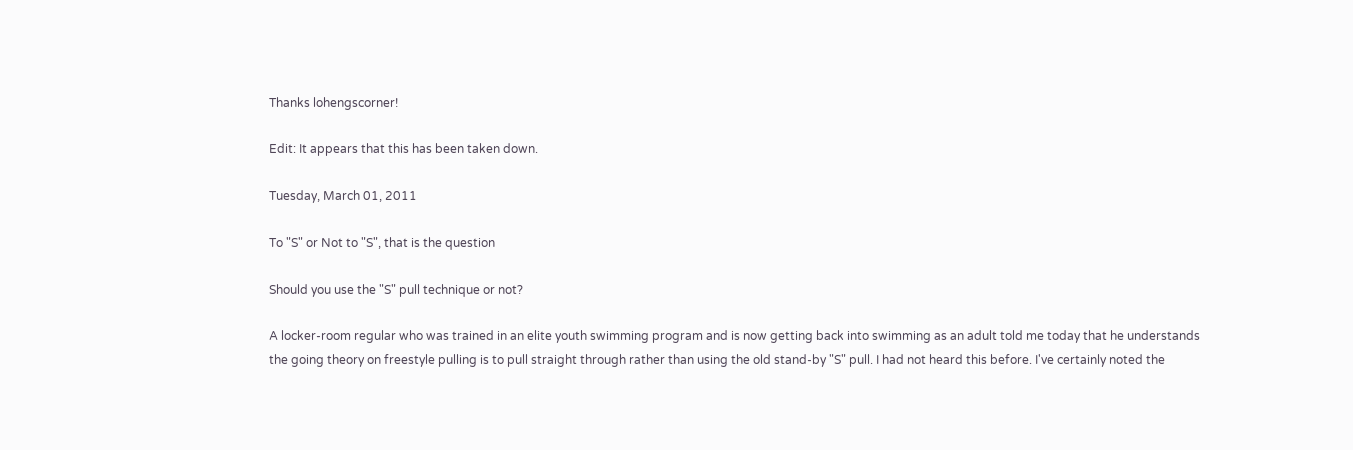Thanks lohengscorner!

Edit: It appears that this has been taken down.

Tuesday, March 01, 2011

To "S" or Not to "S", that is the question

Should you use the "S" pull technique or not?

A locker-room regular who was trained in an elite youth swimming program and is now getting back into swimming as an adult told me today that he understands the going theory on freestyle pulling is to pull straight through rather than using the old stand-by "S" pull. I had not heard this before. I've certainly noted the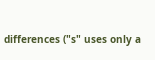differences ("s" uses only a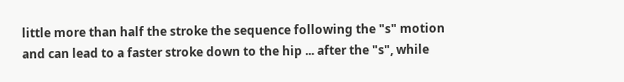little more than half the stroke the sequence following the "s" motion and can lead to a faster stroke down to the hip ... after the "s", while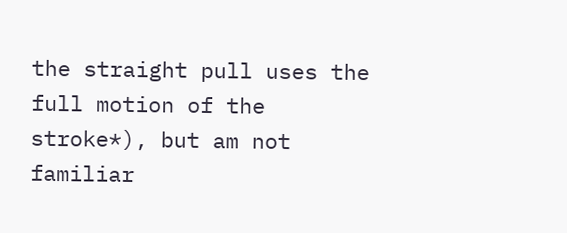the straight pull uses the full motion of the stroke*), but am not familiar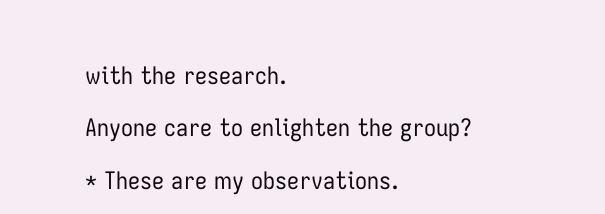with the research.

Anyone care to enlighten the group?

* These are my observations.